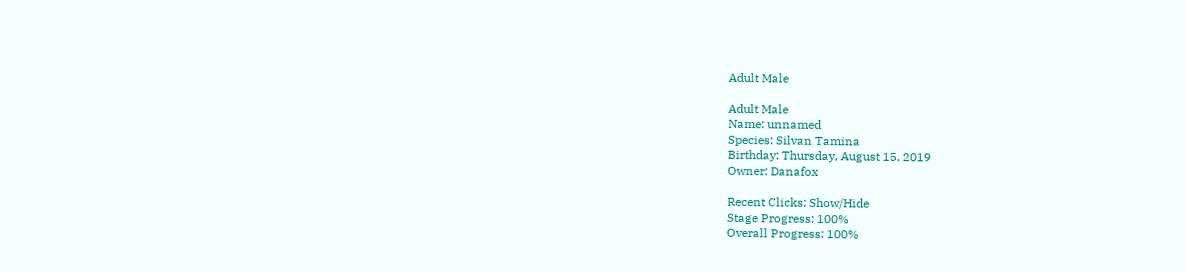Adult Male

Adult Male
Name: unnamed
Species: Silvan Tamina
Birthday: Thursday, August 15, 2019
Owner: Danafox

Recent Clicks: Show/Hide
Stage Progress: 100%
Overall Progress: 100%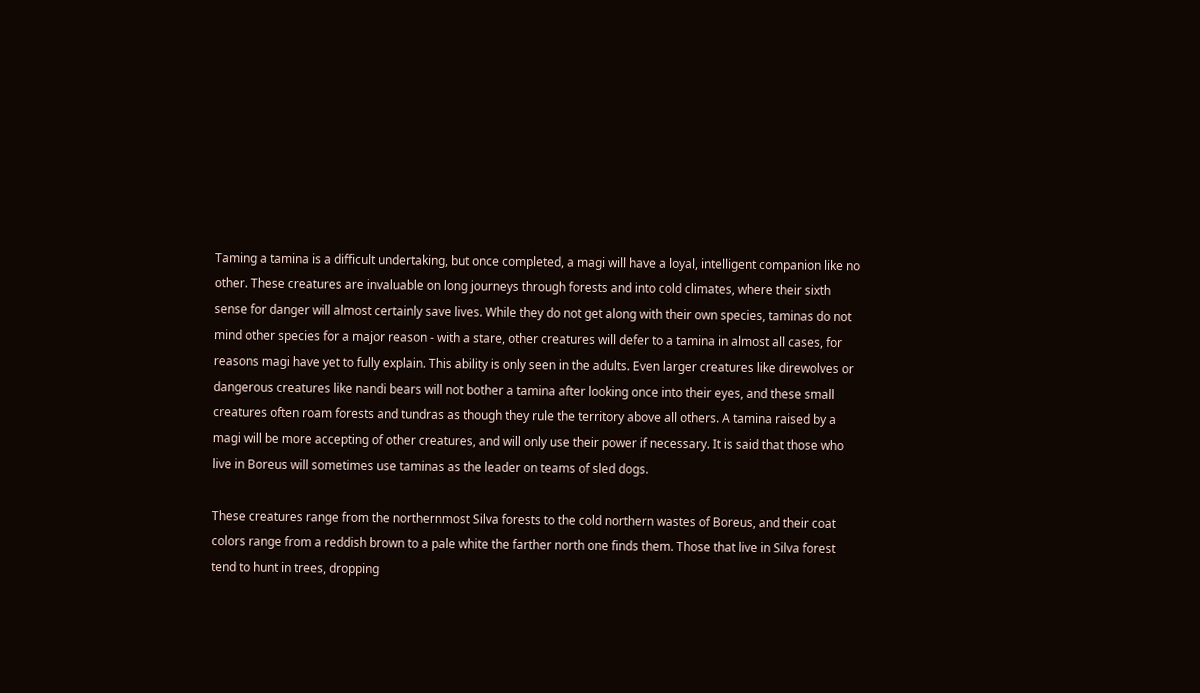Taming a tamina is a difficult undertaking, but once completed, a magi will have a loyal, intelligent companion like no other. These creatures are invaluable on long journeys through forests and into cold climates, where their sixth sense for danger will almost certainly save lives. While they do not get along with their own species, taminas do not mind other species for a major reason - with a stare, other creatures will defer to a tamina in almost all cases, for reasons magi have yet to fully explain. This ability is only seen in the adults. Even larger creatures like direwolves or dangerous creatures like nandi bears will not bother a tamina after looking once into their eyes, and these small creatures often roam forests and tundras as though they rule the territory above all others. A tamina raised by a magi will be more accepting of other creatures, and will only use their power if necessary. It is said that those who live in Boreus will sometimes use taminas as the leader on teams of sled dogs.

These creatures range from the northernmost Silva forests to the cold northern wastes of Boreus, and their coat colors range from a reddish brown to a pale white the farther north one finds them. Those that live in Silva forest tend to hunt in trees, dropping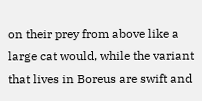on their prey from above like a large cat would, while the variant that lives in Boreus are swift and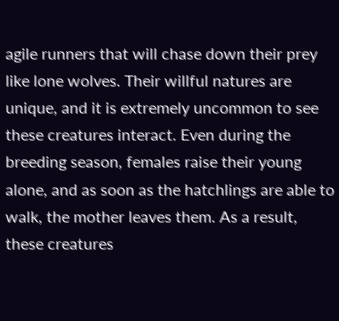agile runners that will chase down their prey like lone wolves. Their willful natures are unique, and it is extremely uncommon to see these creatures interact. Even during the breeding season, females raise their young alone, and as soon as the hatchlings are able to walk, the mother leaves them. As a result, these creatures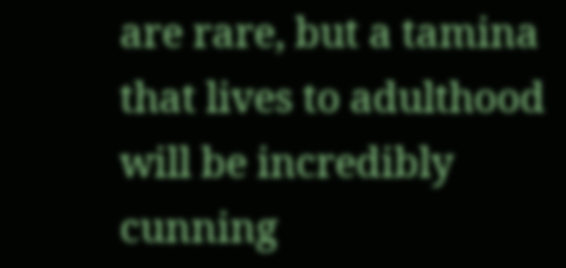are rare, but a tamina that lives to adulthood will be incredibly cunning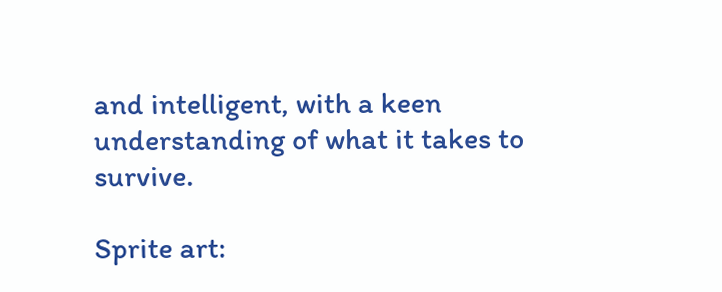and intelligent, with a keen understanding of what it takes to survive.

Sprite art: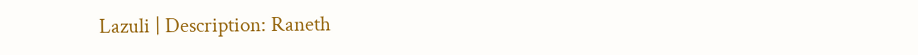Lazuli | Description: Raneth